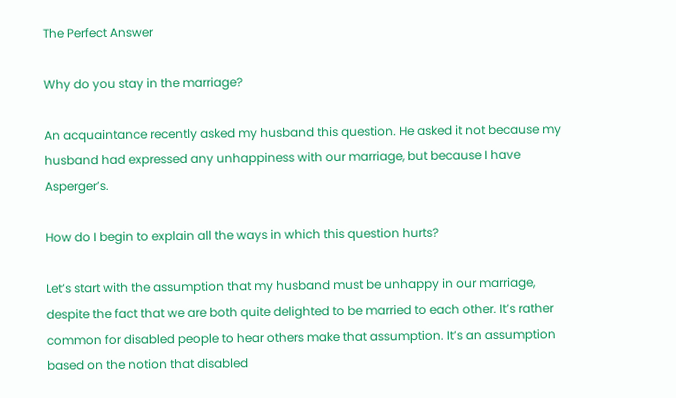The Perfect Answer

Why do you stay in the marriage?

An acquaintance recently asked my husband this question. He asked it not because my husband had expressed any unhappiness with our marriage, but because I have Asperger’s.

How do I begin to explain all the ways in which this question hurts?

Let’s start with the assumption that my husband must be unhappy in our marriage, despite the fact that we are both quite delighted to be married to each other. It’s rather common for disabled people to hear others make that assumption. It’s an assumption based on the notion that disabled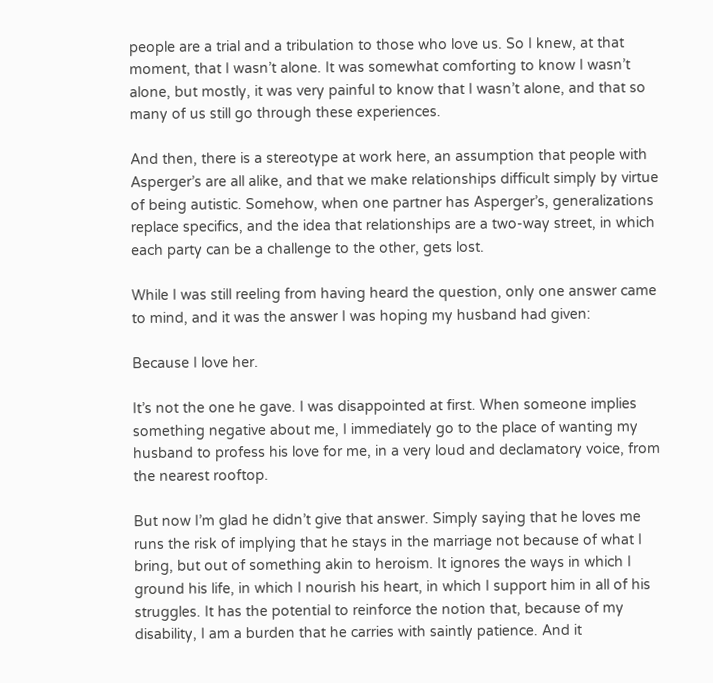people are a trial and a tribulation to those who love us. So I knew, at that moment, that I wasn’t alone. It was somewhat comforting to know I wasn’t alone, but mostly, it was very painful to know that I wasn’t alone, and that so many of us still go through these experiences.

And then, there is a stereotype at work here, an assumption that people with Asperger’s are all alike, and that we make relationships difficult simply by virtue of being autistic. Somehow, when one partner has Asperger’s, generalizations replace specifics, and the idea that relationships are a two-way street, in which each party can be a challenge to the other, gets lost.

While I was still reeling from having heard the question, only one answer came to mind, and it was the answer I was hoping my husband had given:

Because I love her.

It’s not the one he gave. I was disappointed at first. When someone implies something negative about me, I immediately go to the place of wanting my husband to profess his love for me, in a very loud and declamatory voice, from the nearest rooftop.

But now I’m glad he didn’t give that answer. Simply saying that he loves me runs the risk of implying that he stays in the marriage not because of what I bring, but out of something akin to heroism. It ignores the ways in which I ground his life, in which I nourish his heart, in which I support him in all of his struggles. It has the potential to reinforce the notion that, because of my disability, I am a burden that he carries with saintly patience. And it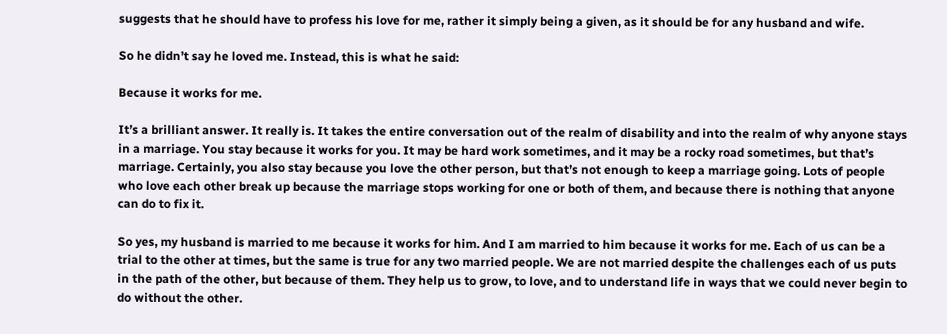suggests that he should have to profess his love for me, rather it simply being a given, as it should be for any husband and wife.

So he didn’t say he loved me. Instead, this is what he said:

Because it works for me.

It’s a brilliant answer. It really is. It takes the entire conversation out of the realm of disability and into the realm of why anyone stays in a marriage. You stay because it works for you. It may be hard work sometimes, and it may be a rocky road sometimes, but that’s marriage. Certainly, you also stay because you love the other person, but that’s not enough to keep a marriage going. Lots of people who love each other break up because the marriage stops working for one or both of them, and because there is nothing that anyone can do to fix it.

So yes, my husband is married to me because it works for him. And I am married to him because it works for me. Each of us can be a trial to the other at times, but the same is true for any two married people. We are not married despite the challenges each of us puts in the path of the other, but because of them. They help us to grow, to love, and to understand life in ways that we could never begin to do without the other.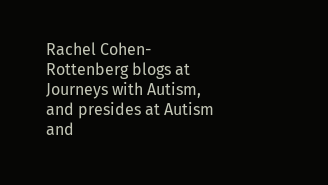Rachel Cohen-Rottenberg blogs at Journeys with Autism, and presides at Autism and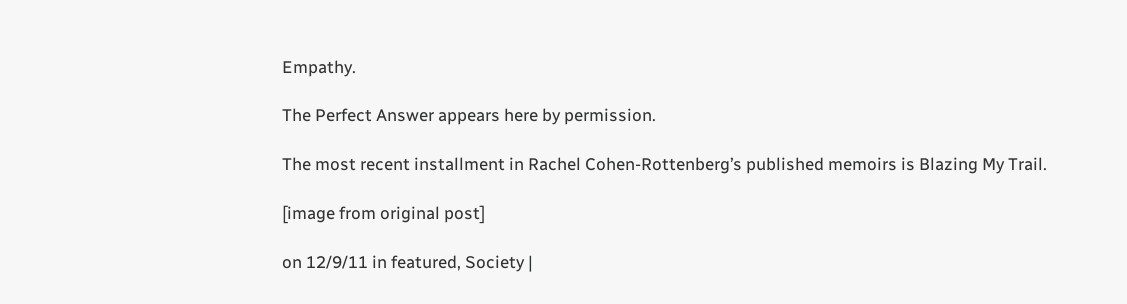Empathy.

The Perfect Answer appears here by permission.

The most recent installment in Rachel Cohen-Rottenberg’s published memoirs is Blazing My Trail.

[image from original post]

on 12/9/11 in featured, Society |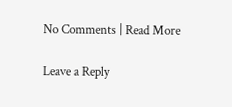No Comments | Read More

Leave a Reply